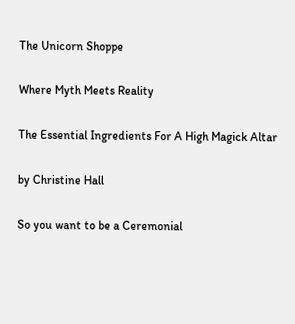The Unicorn Shoppe

Where Myth Meets Reality

The Essential Ingredients For A High Magick Altar

by Christine Hall

So you want to be a Ceremonial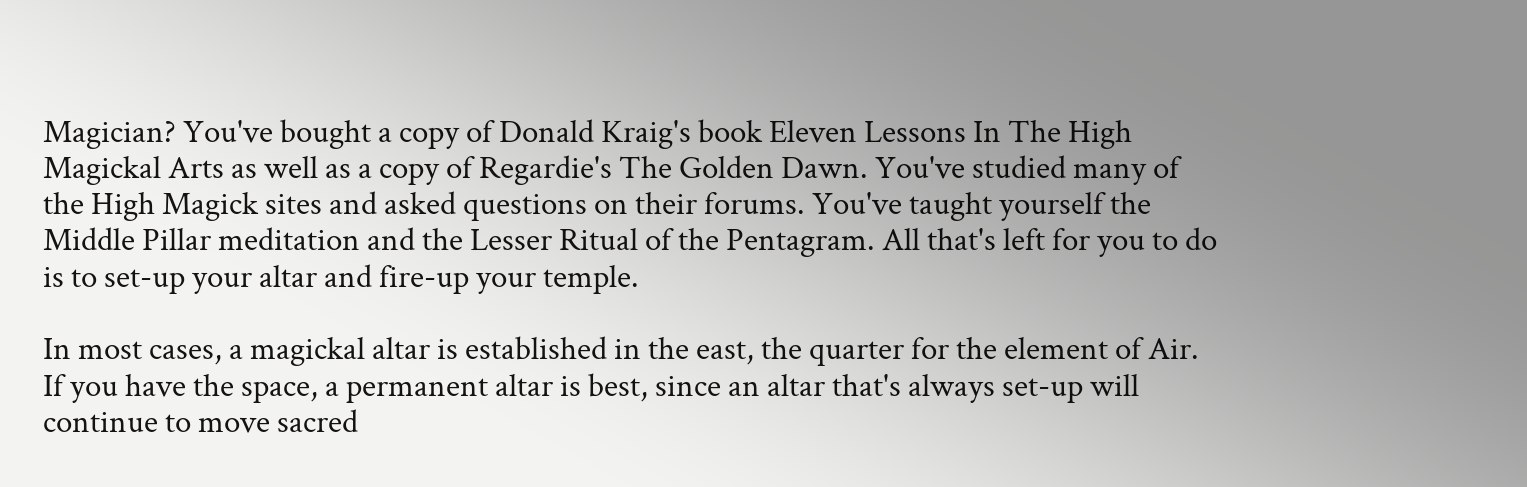Magician? You've bought a copy of Donald Kraig's book Eleven Lessons In The High Magickal Arts as well as a copy of Regardie's The Golden Dawn. You've studied many of the High Magick sites and asked questions on their forums. You've taught yourself the Middle Pillar meditation and the Lesser Ritual of the Pentagram. All that's left for you to do is to set-up your altar and fire-up your temple.

In most cases, a magickal altar is established in the east, the quarter for the element of Air. If you have the space, a permanent altar is best, since an altar that's always set-up will continue to move sacred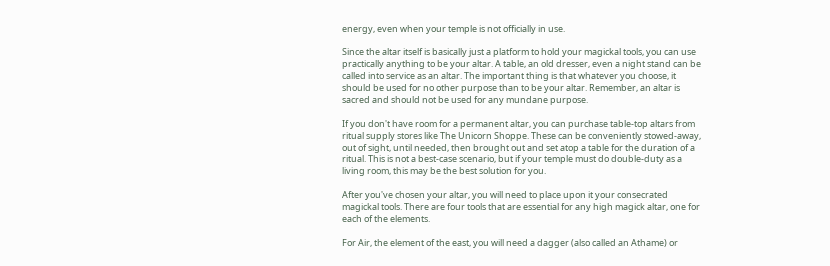energy, even when your temple is not officially in use.

Since the altar itself is basically just a platform to hold your magickal tools, you can use practically anything to be your altar. A table, an old dresser, even a night stand can be called into service as an altar. The important thing is that whatever you choose, it should be used for no other purpose than to be your altar. Remember, an altar is sacred and should not be used for any mundane purpose.

If you don't have room for a permanent altar, you can purchase table-top altars from ritual supply stores like The Unicorn Shoppe. These can be conveniently stowed-away, out of sight, until needed, then brought out and set atop a table for the duration of a ritual. This is not a best-case scenario, but if your temple must do double-duty as a living room, this may be the best solution for you.

After you've chosen your altar, you will need to place upon it your consecrated magickal tools. There are four tools that are essential for any high magick altar, one for each of the elements.

For Air, the element of the east, you will need a dagger (also called an Athame) or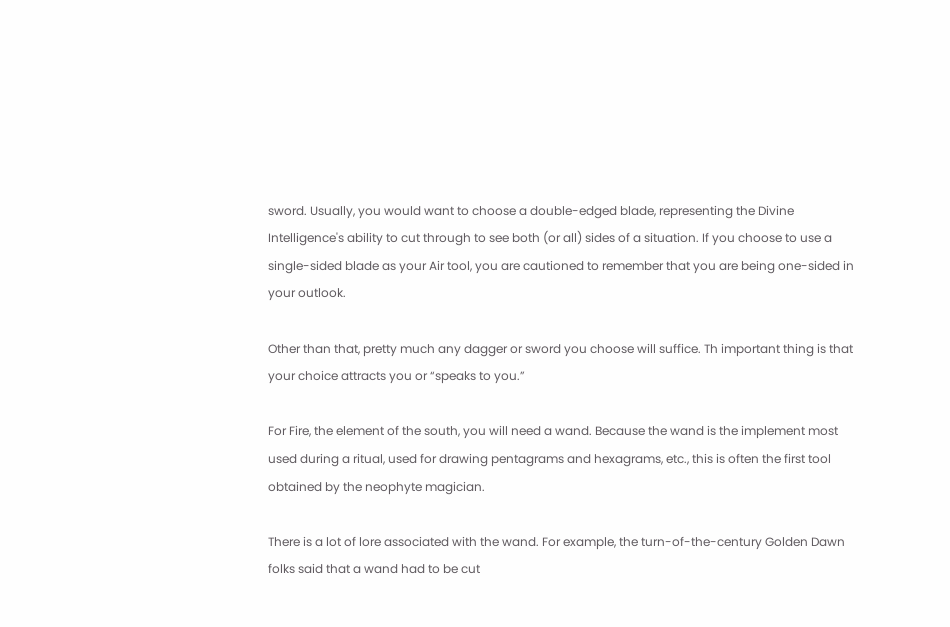sword. Usually, you would want to choose a double-edged blade, representing the Divine Intelligence's ability to cut through to see both (or all) sides of a situation. If you choose to use a single-sided blade as your Air tool, you are cautioned to remember that you are being one-sided in your outlook.

Other than that, pretty much any dagger or sword you choose will suffice. Th important thing is that your choice attracts you or “speaks to you.”

For Fire, the element of the south, you will need a wand. Because the wand is the implement most used during a ritual, used for drawing pentagrams and hexagrams, etc., this is often the first tool obtained by the neophyte magician.

There is a lot of lore associated with the wand. For example, the turn-of-the-century Golden Dawn folks said that a wand had to be cut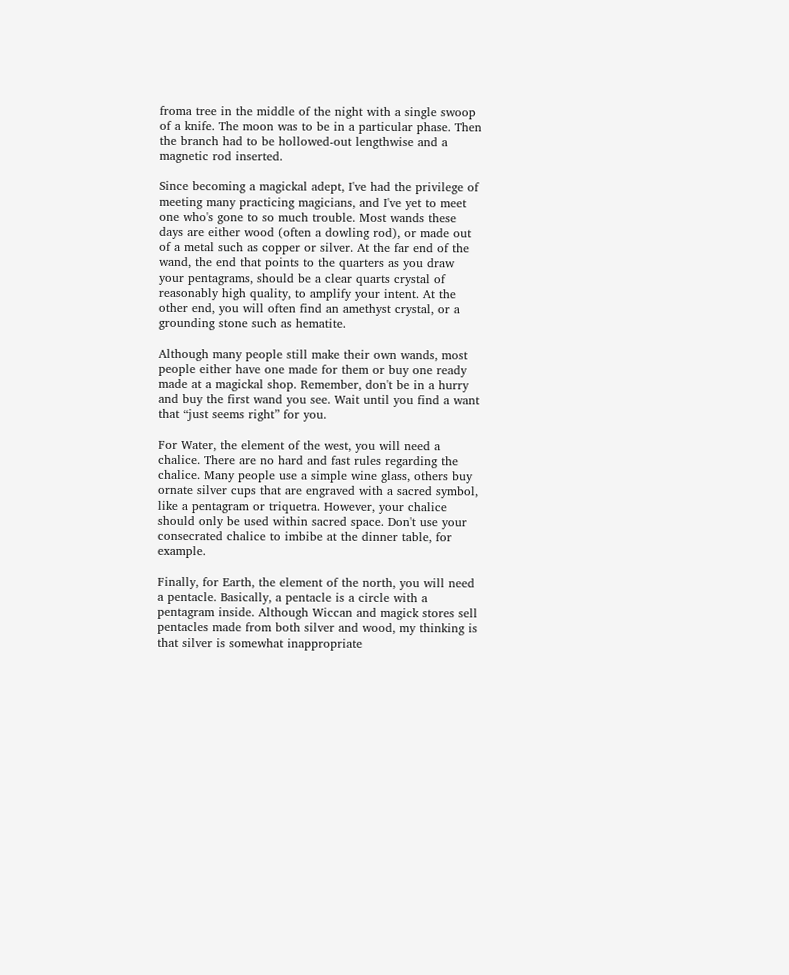froma tree in the middle of the night with a single swoop of a knife. The moon was to be in a particular phase. Then the branch had to be hollowed-out lengthwise and a magnetic rod inserted.

Since becoming a magickal adept, I've had the privilege of meeting many practicing magicians, and I've yet to meet one who's gone to so much trouble. Most wands these days are either wood (often a dowling rod), or made out of a metal such as copper or silver. At the far end of the wand, the end that points to the quarters as you draw your pentagrams, should be a clear quarts crystal of reasonably high quality, to amplify your intent. At the other end, you will often find an amethyst crystal, or a grounding stone such as hematite.

Although many people still make their own wands, most people either have one made for them or buy one ready made at a magickal shop. Remember, don't be in a hurry and buy the first wand you see. Wait until you find a want that “just seems right” for you.

For Water, the element of the west, you will need a chalice. There are no hard and fast rules regarding the chalice. Many people use a simple wine glass, others buy ornate silver cups that are engraved with a sacred symbol, like a pentagram or triquetra. However, your chalice should only be used within sacred space. Don't use your consecrated chalice to imbibe at the dinner table, for example.

Finally, for Earth, the element of the north, you will need a pentacle. Basically, a pentacle is a circle with a pentagram inside. Although Wiccan and magick stores sell pentacles made from both silver and wood, my thinking is that silver is somewhat inappropriate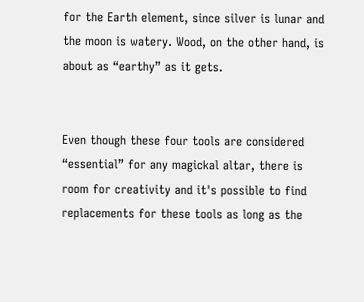for the Earth element, since silver is lunar and the moon is watery. Wood, on the other hand, is about as “earthy” as it gets.


Even though these four tools are considered “essential” for any magickal altar, there is room for creativity and it's possible to find replacements for these tools as long as the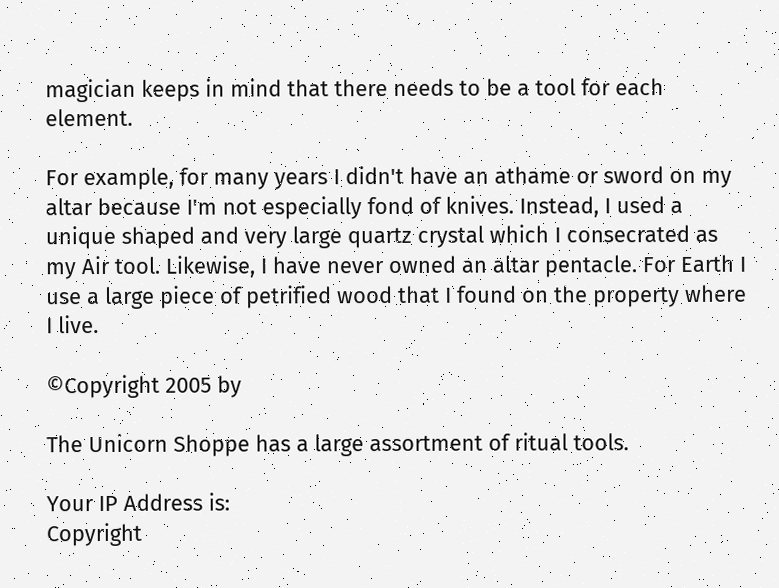magician keeps in mind that there needs to be a tool for each element.

For example, for many years I didn't have an athame or sword on my altar because I'm not especially fond of knives. Instead, I used a unique shaped and very large quartz crystal which I consecrated as my Air tool. Likewise, I have never owned an altar pentacle. For Earth I use a large piece of petrified wood that I found on the property where I live.

©Copyright 2005 by

The Unicorn Shoppe has a large assortment of ritual tools.

Your IP Address is:
Copyright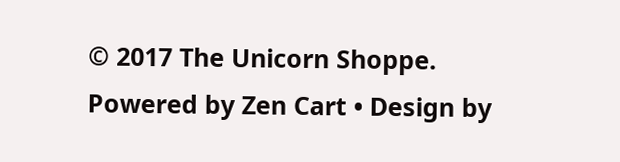© 2017 The Unicorn Shoppe. Powered by Zen Cart • Design by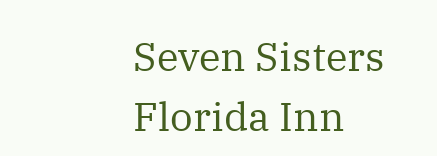Seven Sisters Florida Inn